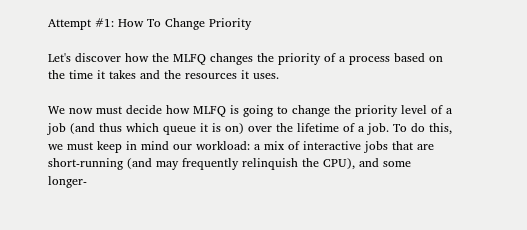Attempt #1: How To Change Priority

Let's discover how the MLFQ changes the priority of a process based on the time it takes and the resources it uses.

We now must decide how MLFQ is going to change the priority level of a job (and thus which queue it is on) over the lifetime of a job. To do this, we must keep in mind our workload: a mix of interactive jobs that are short-running (and may frequently relinquish the CPU), and some longer-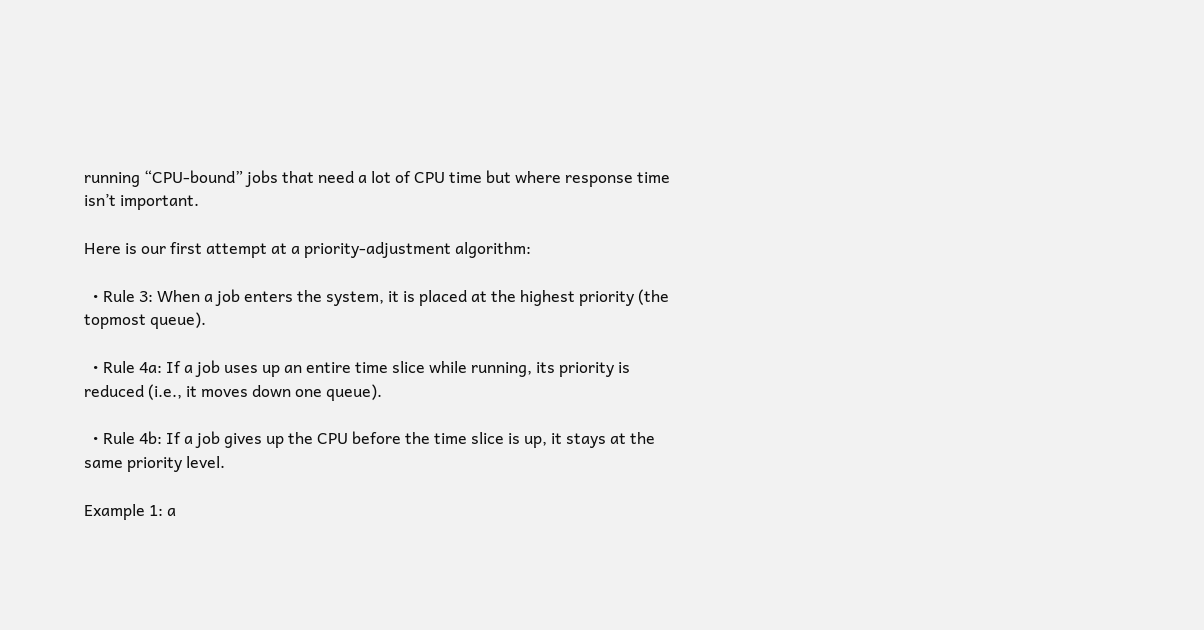running “CPU-bound” jobs that need a lot of CPU time but where response time isn’t important.

Here is our first attempt at a priority-adjustment algorithm:

  • Rule 3: When a job enters the system, it is placed at the highest priority (the topmost queue).

  • Rule 4a: If a job uses up an entire time slice while running, its priority is reduced (i.e., it moves down one queue).

  • Rule 4b: If a job gives up the CPU before the time slice is up, it stays at the same priority level.

Example 1: a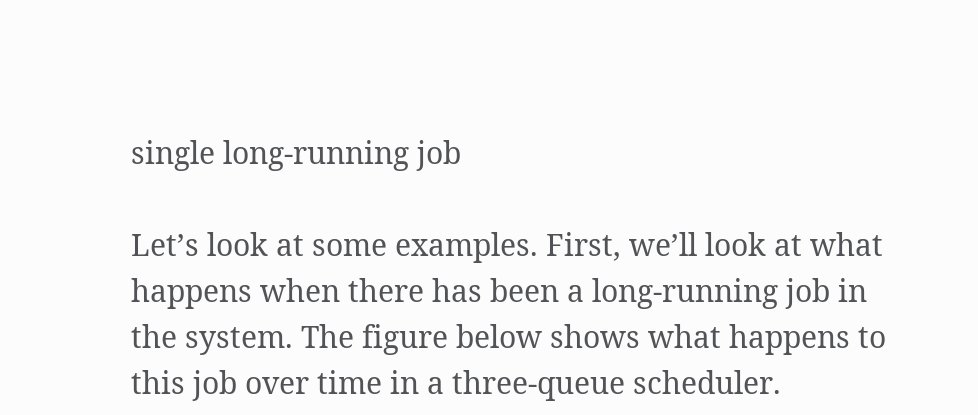single long-running job

Let’s look at some examples. First, we’ll look at what happens when there has been a long-running job in the system. The figure below shows what happens to this job over time in a three-queue scheduler.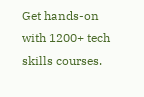Get hands-on with 1200+ tech skills courses.